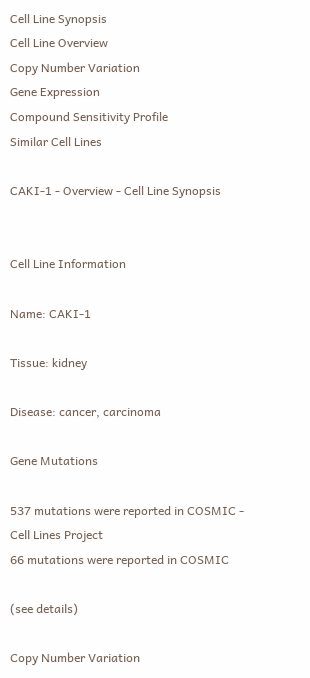Cell Line Synopsis
Cell Line Overview
Copy Number Variation
Gene Expression
Compound Sensitivity Profile
Similar Cell Lines

CAKI-1 - Overview - Cell Line Synopsis


Cell Line Information

Name: CAKI-1

Tissue: kidney

Disease: cancer, carcinoma

Gene Mutations

537 mutations were reported in COSMIC - Cell Lines Project
66 mutations were reported in COSMIC

(see details)

Copy Number Variation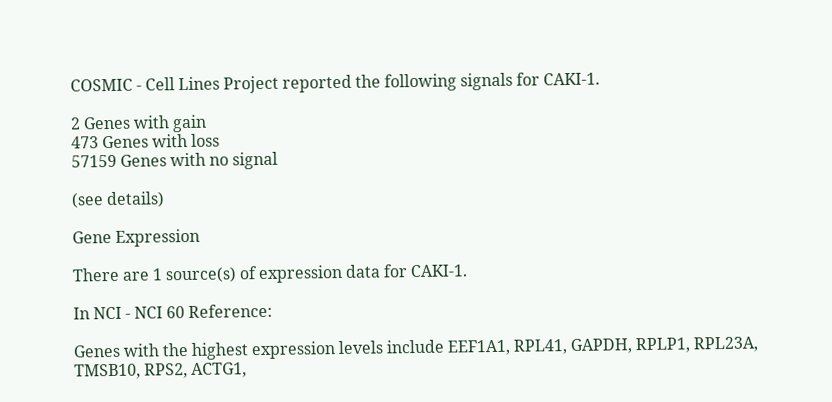COSMIC - Cell Lines Project reported the following signals for CAKI-1.

2 Genes with gain
473 Genes with loss
57159 Genes with no signal

(see details)

Gene Expression

There are 1 source(s) of expression data for CAKI-1.

In NCI - NCI 60 Reference:

Genes with the highest expression levels include EEF1A1, RPL41, GAPDH, RPLP1, RPL23A, TMSB10, RPS2, ACTG1,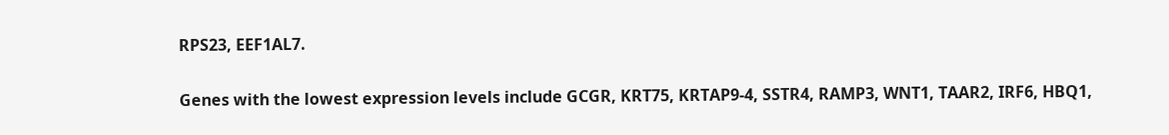RPS23, EEF1AL7.

Genes with the lowest expression levels include GCGR, KRT75, KRTAP9-4, SSTR4, RAMP3, WNT1, TAAR2, IRF6, HBQ1,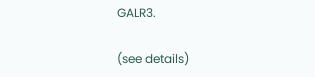GALR3.

(see details)